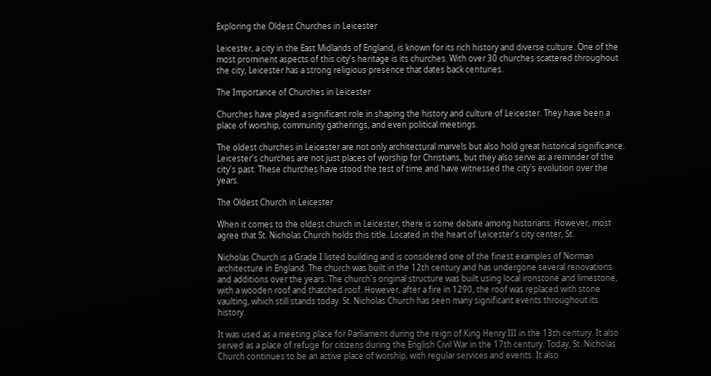Exploring the Oldest Churches in Leicester

Leicester, a city in the East Midlands of England, is known for its rich history and diverse culture. One of the most prominent aspects of this city's heritage is its churches. With over 30 churches scattered throughout the city, Leicester has a strong religious presence that dates back centuries.

The Importance of Churches in Leicester

Churches have played a significant role in shaping the history and culture of Leicester. They have been a place of worship, community gatherings, and even political meetings.

The oldest churches in Leicester are not only architectural marvels but also hold great historical significance. Leicester's churches are not just places of worship for Christians, but they also serve as a reminder of the city's past. These churches have stood the test of time and have witnessed the city's evolution over the years.

The Oldest Church in Leicester

When it comes to the oldest church in Leicester, there is some debate among historians. However, most agree that St. Nicholas Church holds this title. Located in the heart of Leicester's city center, St.

Nicholas Church is a Grade I listed building and is considered one of the finest examples of Norman architecture in England. The church was built in the 12th century and has undergone several renovations and additions over the years. The church's original structure was built using local ironstone and limestone, with a wooden roof and thatched roof. However, after a fire in 1290, the roof was replaced with stone vaulting, which still stands today. St. Nicholas Church has seen many significant events throughout its history.

It was used as a meeting place for Parliament during the reign of King Henry III in the 13th century. It also served as a place of refuge for citizens during the English Civil War in the 17th century. Today, St. Nicholas Church continues to be an active place of worship, with regular services and events. It also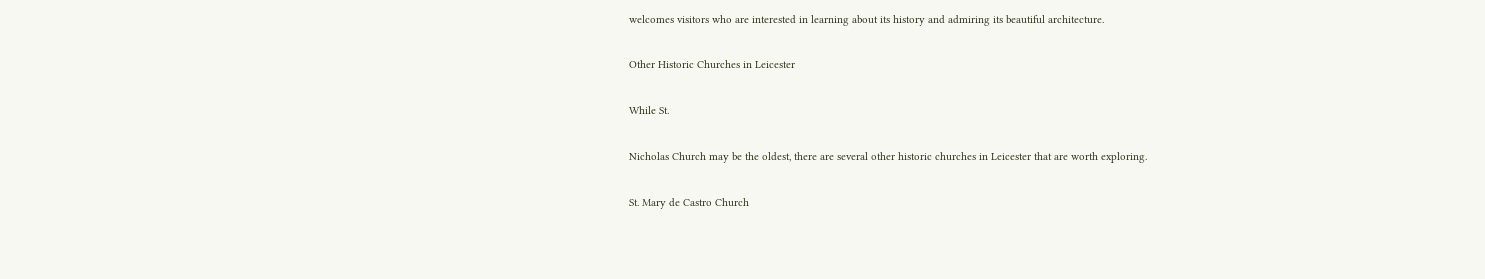welcomes visitors who are interested in learning about its history and admiring its beautiful architecture.

Other Historic Churches in Leicester

While St.

Nicholas Church may be the oldest, there are several other historic churches in Leicester that are worth exploring.

St. Mary de Castro Church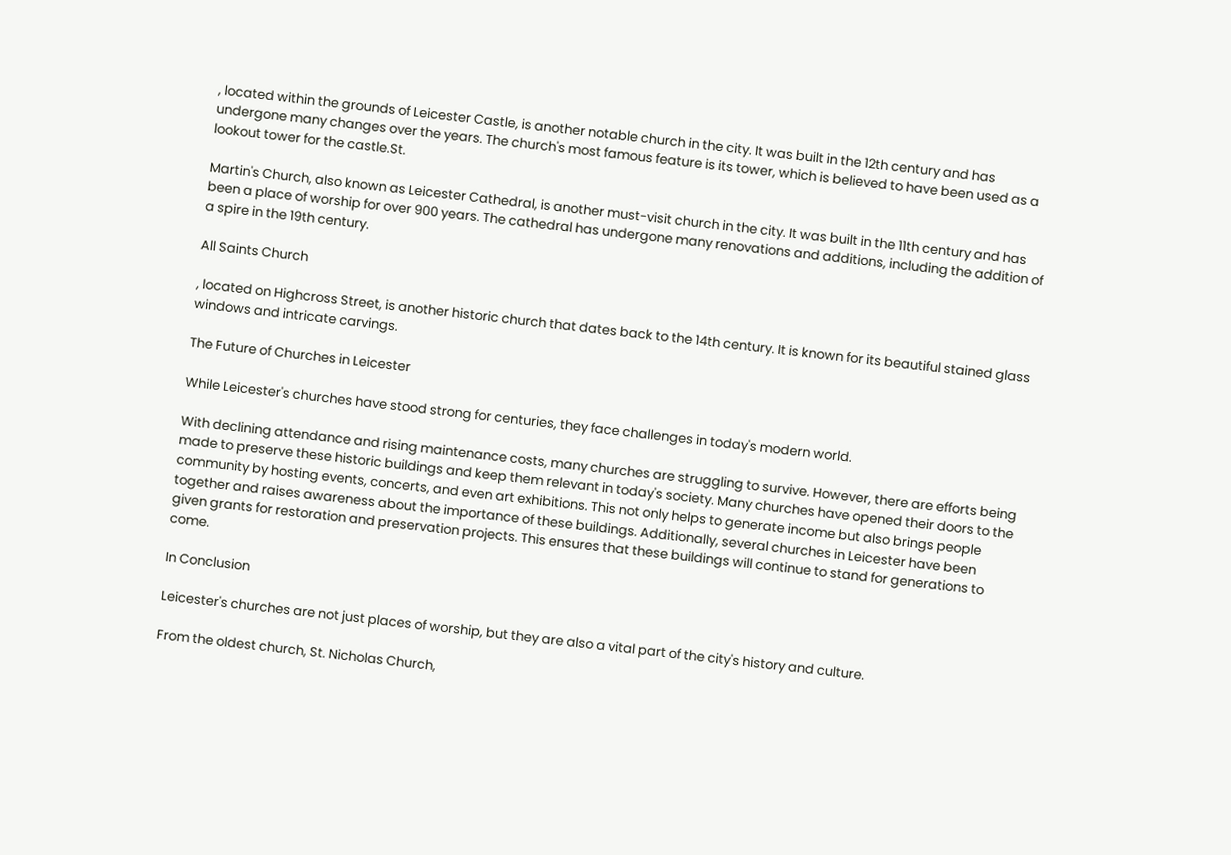, located within the grounds of Leicester Castle, is another notable church in the city. It was built in the 12th century and has undergone many changes over the years. The church's most famous feature is its tower, which is believed to have been used as a lookout tower for the castle.St.

Martin's Church, also known as Leicester Cathedral, is another must-visit church in the city. It was built in the 11th century and has been a place of worship for over 900 years. The cathedral has undergone many renovations and additions, including the addition of a spire in the 19th century.

All Saints Church

, located on Highcross Street, is another historic church that dates back to the 14th century. It is known for its beautiful stained glass windows and intricate carvings.

The Future of Churches in Leicester

While Leicester's churches have stood strong for centuries, they face challenges in today's modern world.

With declining attendance and rising maintenance costs, many churches are struggling to survive. However, there are efforts being made to preserve these historic buildings and keep them relevant in today's society. Many churches have opened their doors to the community by hosting events, concerts, and even art exhibitions. This not only helps to generate income but also brings people together and raises awareness about the importance of these buildings. Additionally, several churches in Leicester have been given grants for restoration and preservation projects. This ensures that these buildings will continue to stand for generations to come.

In Conclusion

Leicester's churches are not just places of worship, but they are also a vital part of the city's history and culture.

From the oldest church, St. Nicholas Church,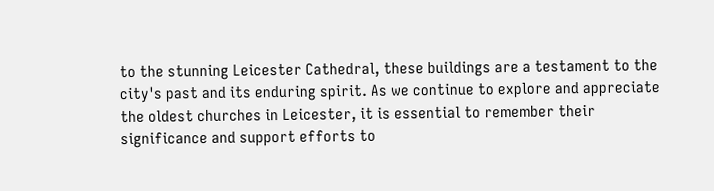to the stunning Leicester Cathedral, these buildings are a testament to the city's past and its enduring spirit. As we continue to explore and appreciate the oldest churches in Leicester, it is essential to remember their significance and support efforts to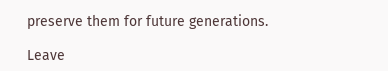preserve them for future generations.

Leave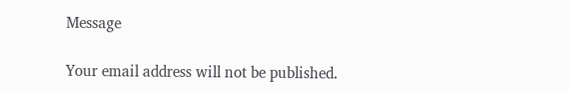Message

Your email address will not be published.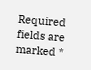Required fields are marked *